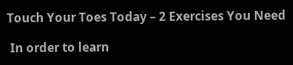Touch Your Toes Today – 2 Exercises You Need

 In order to learn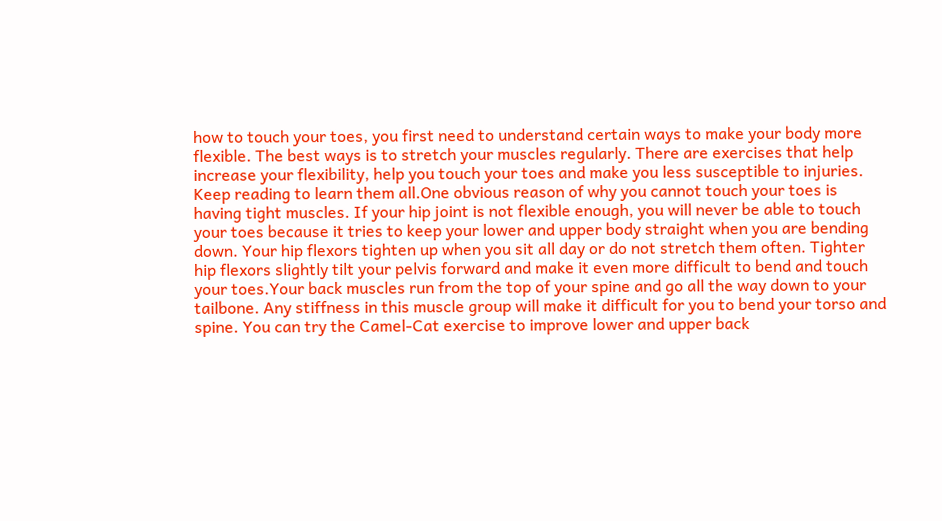how to touch your toes, you first need to understand certain ways to make your body more flexible. The best ways is to stretch your muscles regularly. There are exercises that help increase your flexibility, help you touch your toes and make you less susceptible to injuries. Keep reading to learn them all.One obvious reason of why you cannot touch your toes is having tight muscles. If your hip joint is not flexible enough, you will never be able to touch your toes because it tries to keep your lower and upper body straight when you are bending down. Your hip flexors tighten up when you sit all day or do not stretch them often. Tighter hip flexors slightly tilt your pelvis forward and make it even more difficult to bend and touch your toes.Your back muscles run from the top of your spine and go all the way down to your tailbone. Any stiffness in this muscle group will make it difficult for you to bend your torso and spine. You can try the Camel-Cat exercise to improve lower and upper back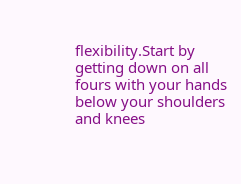flexibility.Start by getting down on all fours with your hands below your shoulders and knees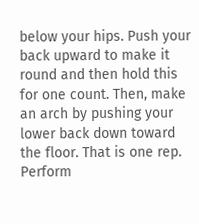below your hips. Push your back upward to make it round and then hold this for one count. Then, make an arch by pushing your lower back down toward the floor. That is one rep. Perform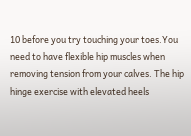10 before you try touching your toes.You need to have flexible hip muscles when removing tension from your calves. The hip hinge exercise with elevated heels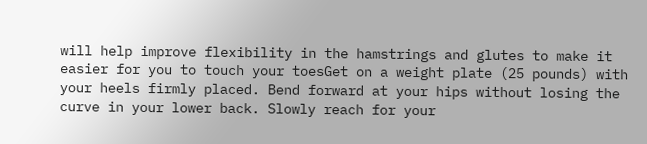will help improve flexibility in the hamstrings and glutes to make it easier for you to touch your toesGet on a weight plate (25 pounds) with your heels firmly placed. Bend forward at your hips without losing the curve in your lower back. Slowly reach for your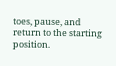toes, pause, and return to the starting position.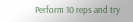Perform 10 reps and try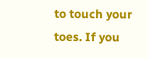to touch your toes. If you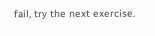fail, try the next exercise.